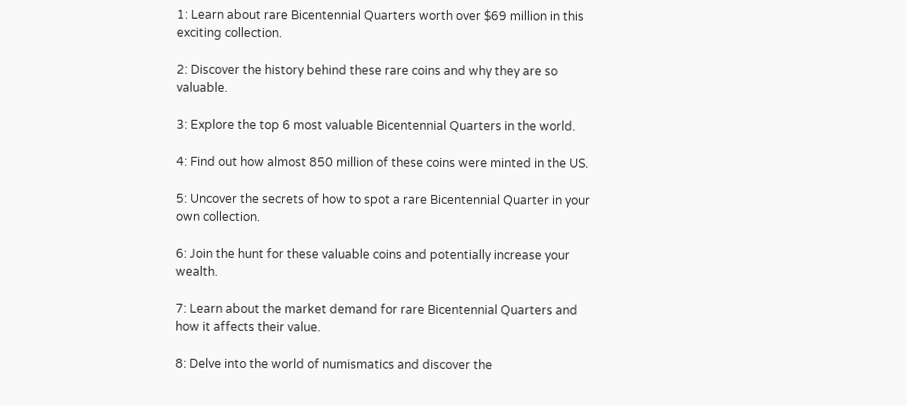1: Learn about rare Bicentennial Quarters worth over $69 million in this exciting collection.

2: Discover the history behind these rare coins and why they are so valuable.

3: Explore the top 6 most valuable Bicentennial Quarters in the world.

4: Find out how almost 850 million of these coins were minted in the US.

5: Uncover the secrets of how to spot a rare Bicentennial Quarter in your own collection.

6: Join the hunt for these valuable coins and potentially increase your wealth.

7: Learn about the market demand for rare Bicentennial Quarters and how it affects their value.

8: Delve into the world of numismatics and discover the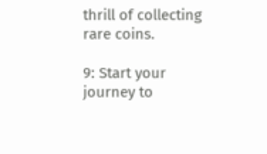thrill of collecting rare coins.

9: Start your journey to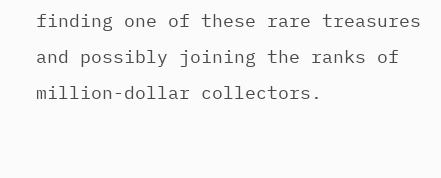finding one of these rare treasures and possibly joining the ranks of million-dollar collectors.